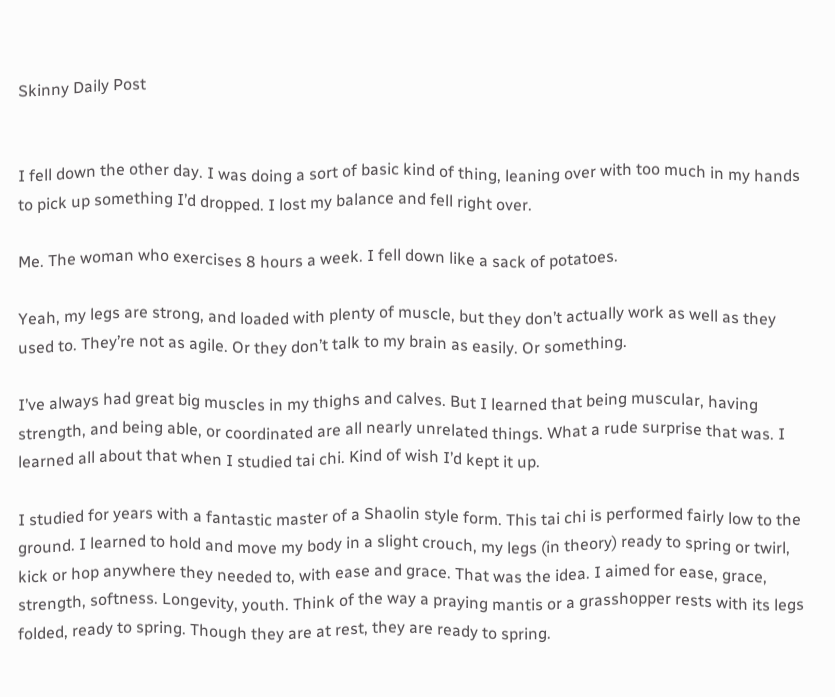Skinny Daily Post


I fell down the other day. I was doing a sort of basic kind of thing, leaning over with too much in my hands to pick up something I’d dropped. I lost my balance and fell right over.

Me. The woman who exercises 8 hours a week. I fell down like a sack of potatoes.

Yeah, my legs are strong, and loaded with plenty of muscle, but they don’t actually work as well as they used to. They’re not as agile. Or they don’t talk to my brain as easily. Or something.

I’ve always had great big muscles in my thighs and calves. But I learned that being muscular, having strength, and being able, or coordinated are all nearly unrelated things. What a rude surprise that was. I learned all about that when I studied tai chi. Kind of wish I’d kept it up.

I studied for years with a fantastic master of a Shaolin style form. This tai chi is performed fairly low to the ground. I learned to hold and move my body in a slight crouch, my legs (in theory) ready to spring or twirl, kick or hop anywhere they needed to, with ease and grace. That was the idea. I aimed for ease, grace, strength, softness. Longevity, youth. Think of the way a praying mantis or a grasshopper rests with its legs folded, ready to spring. Though they are at rest, they are ready to spring.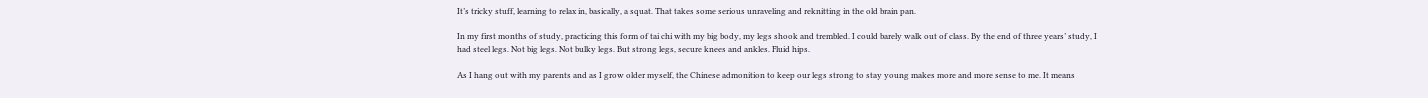It’s tricky stuff, learning to relax in, basically, a squat. That takes some serious unraveling and reknitting in the old brain pan.

In my first months of study, practicing this form of tai chi with my big body, my legs shook and trembled. I could barely walk out of class. By the end of three years’ study, I had steel legs. Not big legs. Not bulky legs. But strong legs, secure knees and ankles. Fluid hips.

As I hang out with my parents and as I grow older myself, the Chinese admonition to keep our legs strong to stay young makes more and more sense to me. It means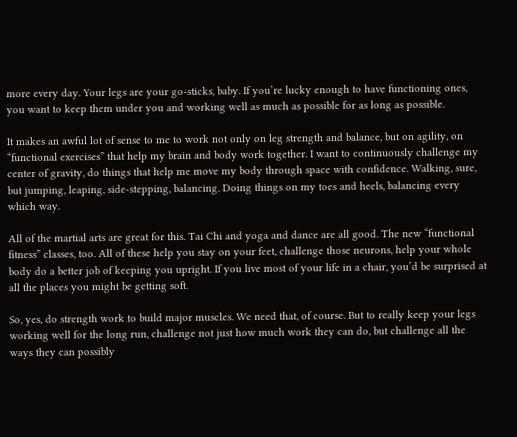more every day. Your legs are your go-sticks, baby. If you’re lucky enough to have functioning ones, you want to keep them under you and working well as much as possible for as long as possible.

It makes an awful lot of sense to me to work not only on leg strength and balance, but on agility, on “functional exercises” that help my brain and body work together. I want to continuously challenge my center of gravity, do things that help me move my body through space with confidence. Walking, sure, but jumping, leaping, side-stepping, balancing. Doing things on my toes and heels, balancing every which way.

All of the martial arts are great for this. Tai Chi and yoga and dance are all good. The new “functional fitness” classes, too. All of these help you stay on your feet, challenge those neurons, help your whole body do a better job of keeping you upright. If you live most of your life in a chair, you’d be surprised at all the places you might be getting soft.

So, yes, do strength work to build major muscles. We need that, of course. But to really keep your legs working well for the long run, challenge not just how much work they can do, but challenge all the ways they can possibly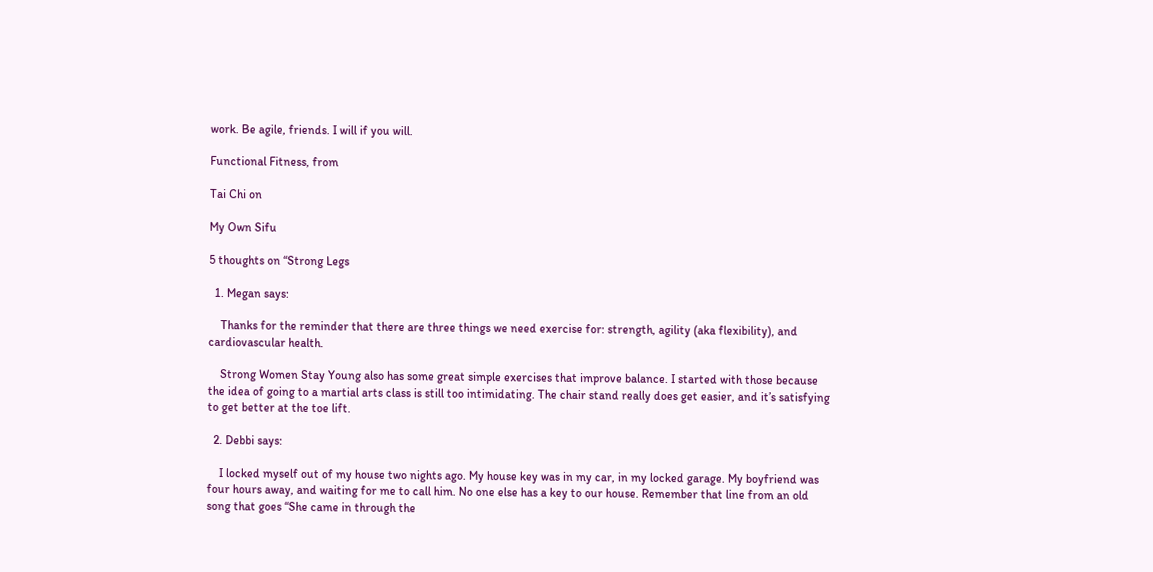work. Be agile, friends. I will if you will.

Functional Fitness, from

Tai Chi on

My Own Sifu

5 thoughts on “Strong Legs

  1. Megan says:

    Thanks for the reminder that there are three things we need exercise for: strength, agility (aka flexibility), and cardiovascular health.

    Strong Women Stay Young also has some great simple exercises that improve balance. I started with those because the idea of going to a martial arts class is still too intimidating. The chair stand really does get easier, and it’s satisfying to get better at the toe lift.

  2. Debbi says:

    I locked myself out of my house two nights ago. My house key was in my car, in my locked garage. My boyfriend was four hours away, and waiting for me to call him. No one else has a key to our house. Remember that line from an old song that goes “She came in through the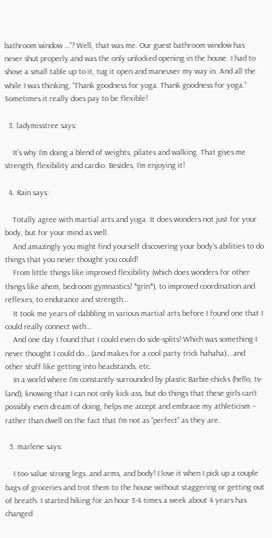bathroom window …”? Well, that was me. Our guest bathroom window has never shut properly and was the only unlocked opening in the house. I had to shove a small table up to it, tug it open and maneuver my way in. And all the while I was thinking, “Thank goodness for yoga. Thank goodness for yoga.” Sometimes it really does pay to be flexible!

  3. ladymisstree says:

    It’s why I’m doing a blend of weights, pilates and walking. That gives me strength, flexibility and cardio. Besides, I’m enjoying it!

  4. Rain says:

    Totally agree with martial arts and yoga. It does wonders not just for your body, but for your mind as well.
    And amazingly you might find yourself discovering your body’s abilities to do things that you never thought you could!
    From little things like improved flexibility (which does wonders for other things like ahem, bedroom gymnastics! *grin*), to improved coordination and reflexes, to endurance and strength…
    It took me years of dabbling in various martial arts before I found one that I could really connect with…
    And one day I found that I could even do side-splits! Which was something I never thought I could do… (and makes for a cool party trick hahaha)… and other stuff like getting into headstands, etc.
    In a world where I’m constantly surrounded by plastic Barbie-chicks (hello, tv-land), knowing that I can not only kick-ass, but do things that these girls can’t possibly even dream of doing, helps me accept and embrace my athleticism – rather than dwell on the fact that I’m not as “perfect” as they are.

  5. marlene says:

    I too value strong legs..and arms, and body! I love it when I pick up a couple bags of groceries and trot them to the house without staggering or getting out of breath. I started hiking for an hour 3-4 times a week about 4 years has changed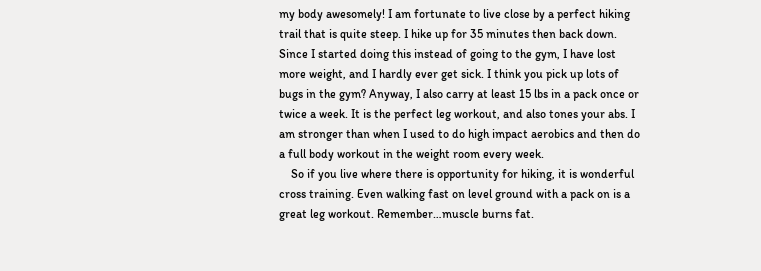my body awesomely! I am fortunate to live close by a perfect hiking trail that is quite steep. I hike up for 35 minutes then back down. Since I started doing this instead of going to the gym, I have lost more weight, and I hardly ever get sick. I think you pick up lots of bugs in the gym? Anyway, I also carry at least 15 lbs in a pack once or twice a week. It is the perfect leg workout, and also tones your abs. I am stronger than when I used to do high impact aerobics and then do a full body workout in the weight room every week.
    So if you live where there is opportunity for hiking, it is wonderful cross training. Even walking fast on level ground with a pack on is a great leg workout. Remember…muscle burns fat.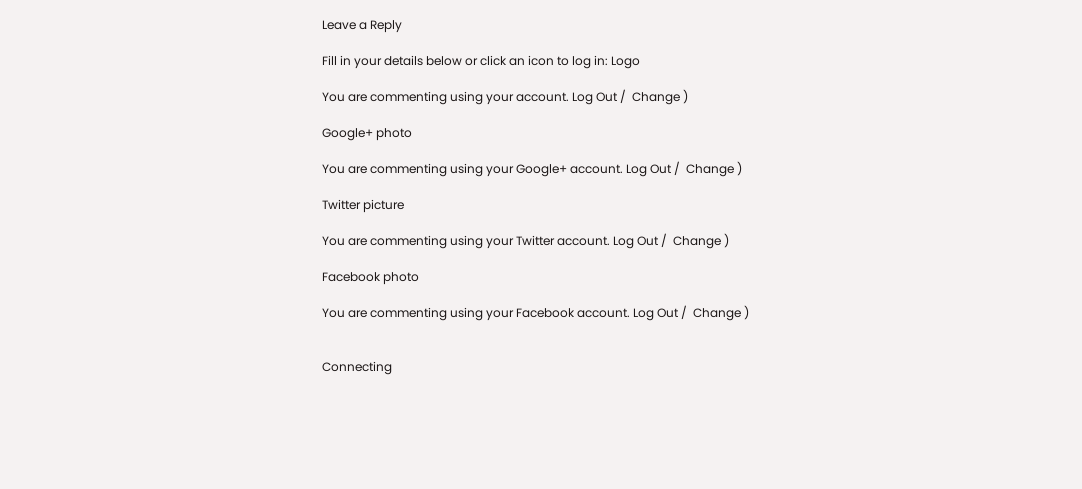Leave a Reply

Fill in your details below or click an icon to log in: Logo

You are commenting using your account. Log Out /  Change )

Google+ photo

You are commenting using your Google+ account. Log Out /  Change )

Twitter picture

You are commenting using your Twitter account. Log Out /  Change )

Facebook photo

You are commenting using your Facebook account. Log Out /  Change )


Connecting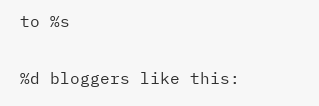to %s

%d bloggers like this: